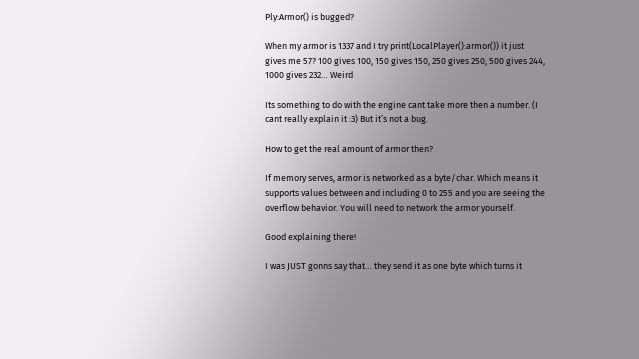Ply:Armor() is bugged?

When my armor is 1337 and I try print(LocalPlayer():armor()) it just gives me 57? 100 gives 100, 150 gives 150, 250 gives 250, 500 gives 244, 1000 gives 232… Weird

Its something to do with the engine cant take more then a number. (I cant really explain it :3) But it’s not a bug.

How to get the real amount of armor then?

If memory serves, armor is networked as a byte/char. Which means it supports values between and including 0 to 255 and you are seeing the overflow behavior. You will need to network the armor yourself.

Good explaining there!

I was JUST gonns say that… they send it as one byte which turns it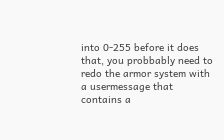into 0-255 before it does that, you probbably need to redo the armor system with a usermessage that contains a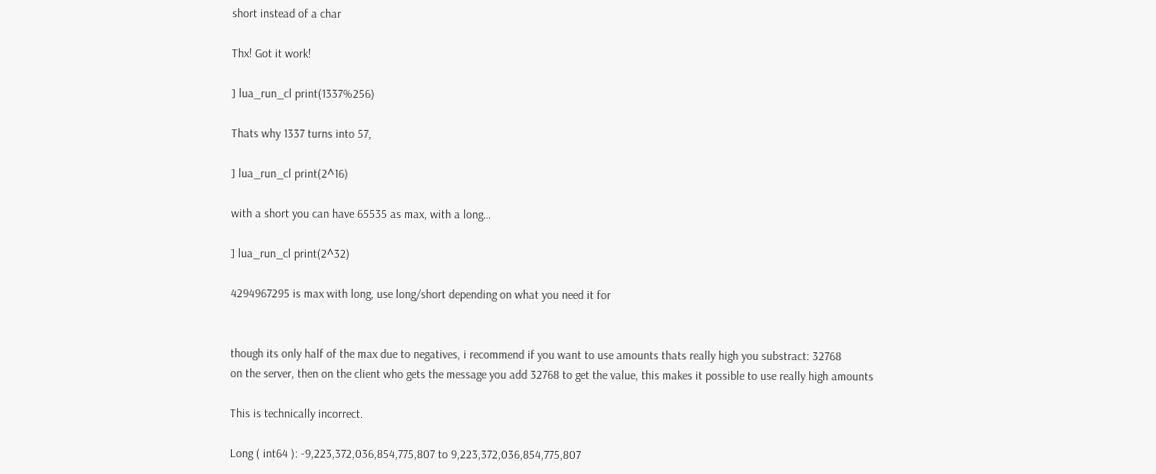short instead of a char

Thx! Got it work!

] lua_run_cl print(1337%256)

Thats why 1337 turns into 57,

] lua_run_cl print(2^16)

with a short you can have 65535 as max, with a long…

] lua_run_cl print(2^32)

4294967295 is max with long, use long/short depending on what you need it for


though its only half of the max due to negatives, i recommend if you want to use amounts thats really high you substract: 32768
on the server, then on the client who gets the message you add 32768 to get the value, this makes it possible to use really high amounts

This is technically incorrect.

Long ( int64 ): -9,223,372,036,854,775,807 to 9,223,372,036,854,775,807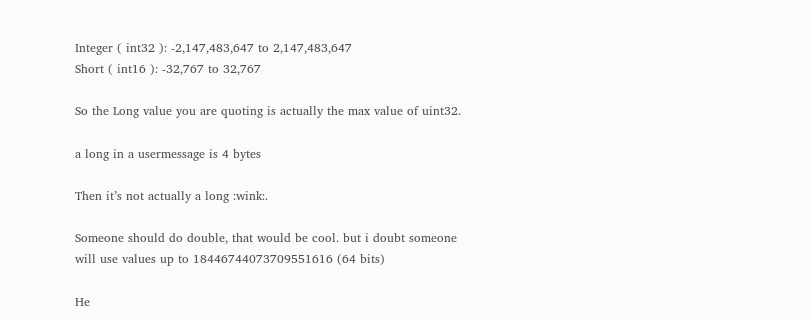Integer ( int32 ): -2,147,483,647 to 2,147,483,647
Short ( int16 ): -32,767 to 32,767

So the Long value you are quoting is actually the max value of uint32.

a long in a usermessage is 4 bytes

Then it’s not actually a long :wink:.

Someone should do double, that would be cool. but i doubt someone will use values up to 18446744073709551616 (64 bits)

He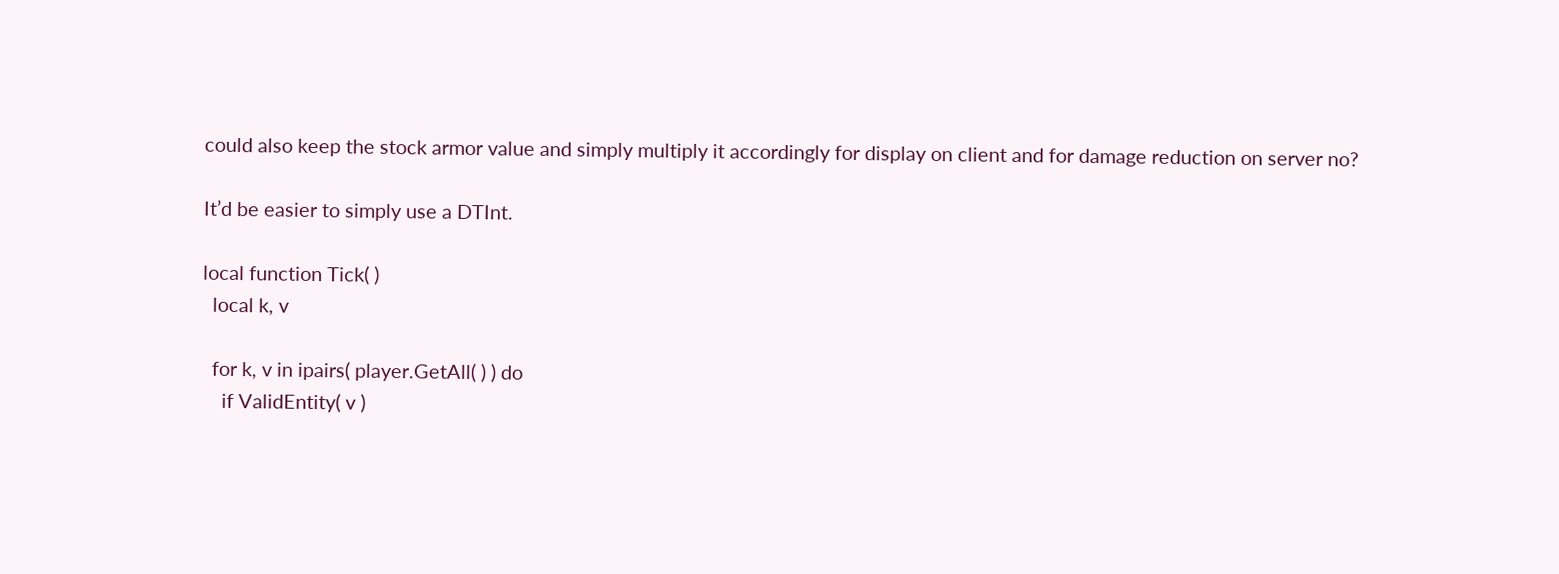could also keep the stock armor value and simply multiply it accordingly for display on client and for damage reduction on server no?

It’d be easier to simply use a DTInt.

local function Tick( )
  local k, v

  for k, v in ipairs( player.GetAll( ) ) do
    if ValidEntity( v )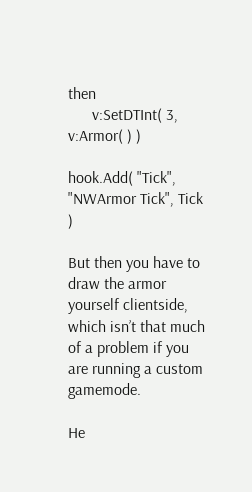then
      v:SetDTInt( 3, v:Armor( ) )

hook.Add( "Tick", "NWArmor Tick", Tick )

But then you have to draw the armor yourself clientside, which isn’t that much of a problem if you are running a custom gamemode.

He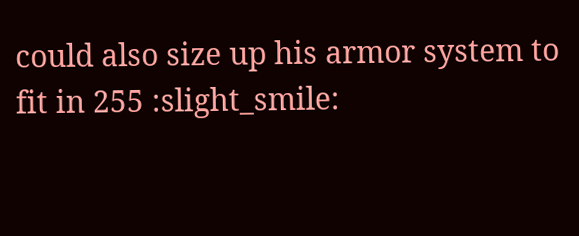could also size up his armor system to fit in 255 :slight_smile: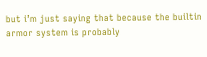but i’m just saying that because the builtin armor system is probably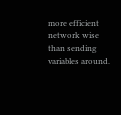more efficient network wise than sending variables around.